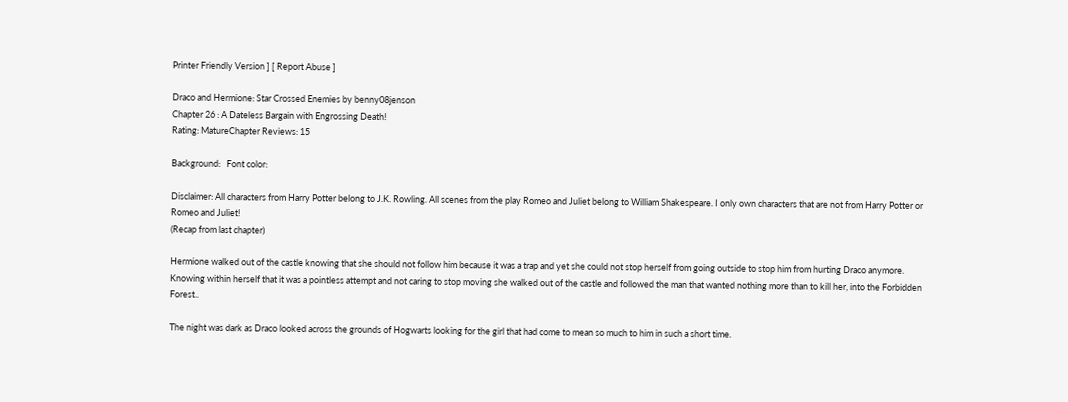Printer Friendly Version ] [ Report Abuse ]

Draco and Hermione: Star Crossed Enemies by benny08jenson
Chapter 26 : A Dateless Bargain with Engrossing Death!
Rating: MatureChapter Reviews: 15

Background:   Font color:

Disclaimer: All characters from Harry Potter belong to J.K. Rowling. All scenes from the play Romeo and Juliet belong to William Shakespeare. I only own characters that are not from Harry Potter or Romeo and Juliet!
(Recap from last chapter)

Hermione walked out of the castle knowing that she should not follow him because it was a trap and yet she could not stop herself from going outside to stop him from hurting Draco anymore. Knowing within herself that it was a pointless attempt and not caring to stop moving she walked out of the castle and followed the man that wanted nothing more than to kill her, into the Forbidden Forest..

The night was dark as Draco looked across the grounds of Hogwarts looking for the girl that had come to mean so much to him in such a short time.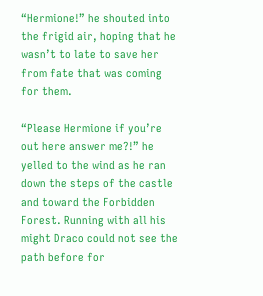“Hermione!” he shouted into the frigid air, hoping that he wasn’t to late to save her from fate that was coming for them.

“Please Hermione if you’re out here answer me?!” he yelled to the wind as he ran down the steps of the castle and toward the Forbidden Forest. Running with all his might Draco could not see the path before for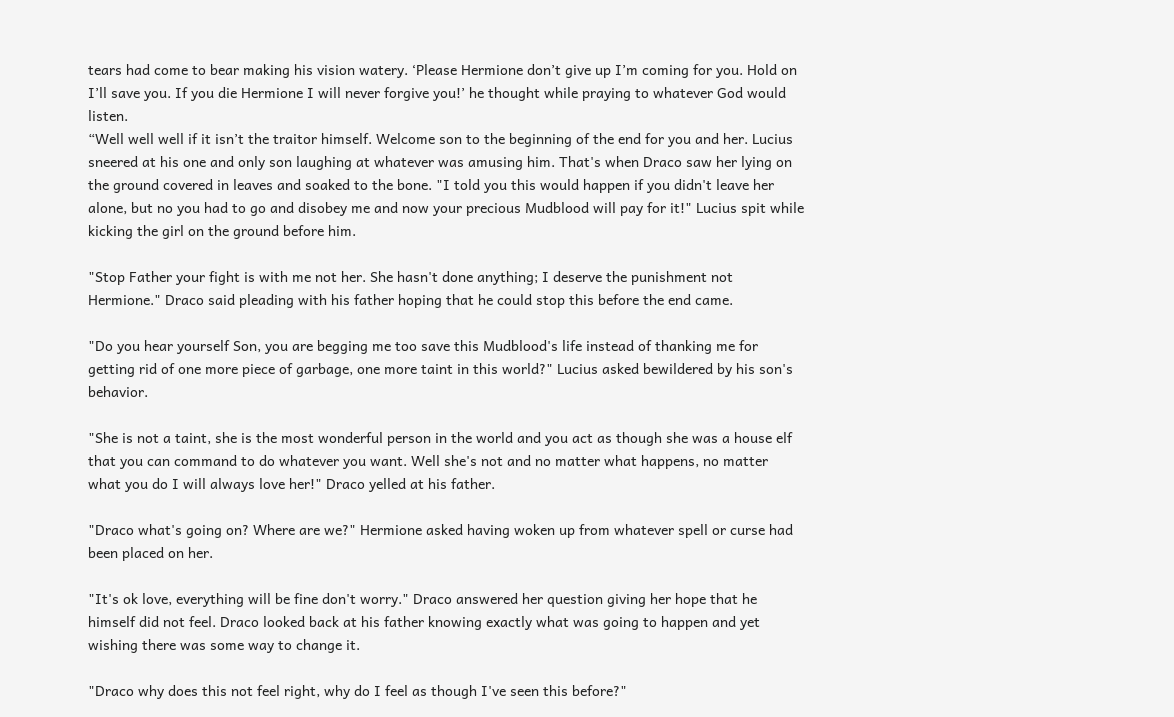tears had come to bear making his vision watery. ‘Please Hermione don’t give up I’m coming for you. Hold on I’ll save you. If you die Hermione I will never forgive you!’ he thought while praying to whatever God would listen.
“Well well well if it isn’t the traitor himself. Welcome son to the beginning of the end for you and her. Lucius sneered at his one and only son laughing at whatever was amusing him. That's when Draco saw her lying on the ground covered in leaves and soaked to the bone. "I told you this would happen if you didn't leave her alone, but no you had to go and disobey me and now your precious Mudblood will pay for it!" Lucius spit while kicking the girl on the ground before him.

"Stop Father your fight is with me not her. She hasn't done anything; I deserve the punishment not Hermione." Draco said pleading with his father hoping that he could stop this before the end came.

"Do you hear yourself Son, you are begging me too save this Mudblood's life instead of thanking me for getting rid of one more piece of garbage, one more taint in this world?" Lucius asked bewildered by his son's behavior.

"She is not a taint, she is the most wonderful person in the world and you act as though she was a house elf that you can command to do whatever you want. Well she's not and no matter what happens, no matter what you do I will always love her!" Draco yelled at his father.

"Draco what's going on? Where are we?" Hermione asked having woken up from whatever spell or curse had been placed on her.

"It's ok love, everything will be fine don't worry." Draco answered her question giving her hope that he himself did not feel. Draco looked back at his father knowing exactly what was going to happen and yet wishing there was some way to change it.

"Draco why does this not feel right, why do I feel as though I've seen this before?"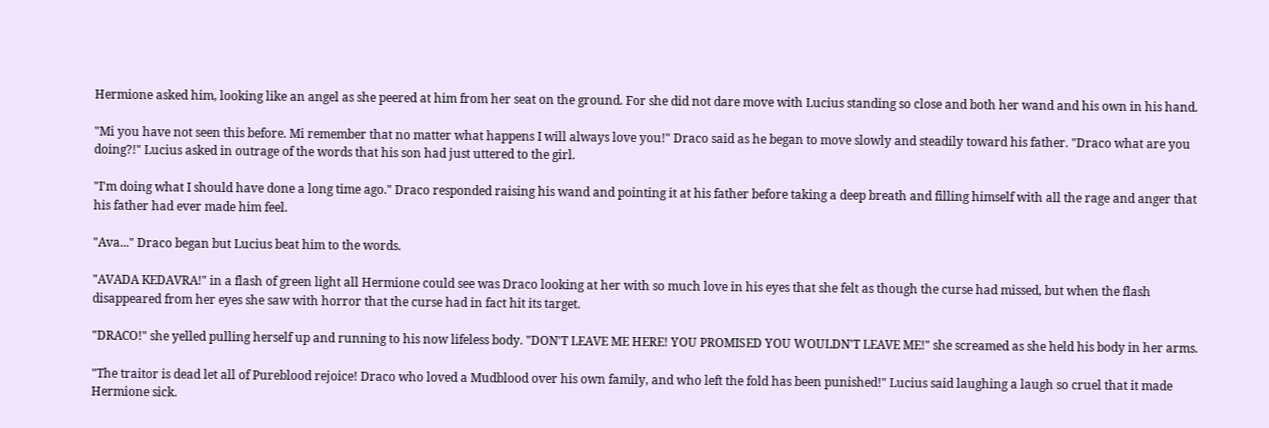Hermione asked him, looking like an angel as she peered at him from her seat on the ground. For she did not dare move with Lucius standing so close and both her wand and his own in his hand.

"Mi you have not seen this before. Mi remember that no matter what happens I will always love you!" Draco said as he began to move slowly and steadily toward his father. "Draco what are you doing?!" Lucius asked in outrage of the words that his son had just uttered to the girl.

"I'm doing what I should have done a long time ago." Draco responded raising his wand and pointing it at his father before taking a deep breath and filling himself with all the rage and anger that his father had ever made him feel.

"Ava..." Draco began but Lucius beat him to the words.

"AVADA KEDAVRA!" in a flash of green light all Hermione could see was Draco looking at her with so much love in his eyes that she felt as though the curse had missed, but when the flash disappeared from her eyes she saw with horror that the curse had in fact hit its target.

"DRACO!" she yelled pulling herself up and running to his now lifeless body. "DON'T LEAVE ME HERE! YOU PROMISED YOU WOULDN'T LEAVE ME!" she screamed as she held his body in her arms.

"The traitor is dead let all of Pureblood rejoice! Draco who loved a Mudblood over his own family, and who left the fold has been punished!" Lucius said laughing a laugh so cruel that it made Hermione sick.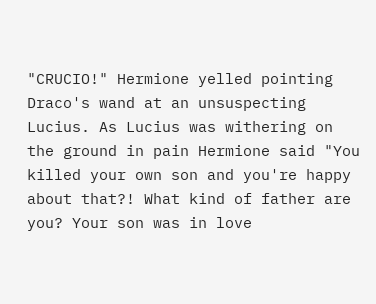"CRUCIO!" Hermione yelled pointing Draco's wand at an unsuspecting Lucius. As Lucius was withering on the ground in pain Hermione said "You killed your own son and you're happy about that?! What kind of father are you? Your son was in love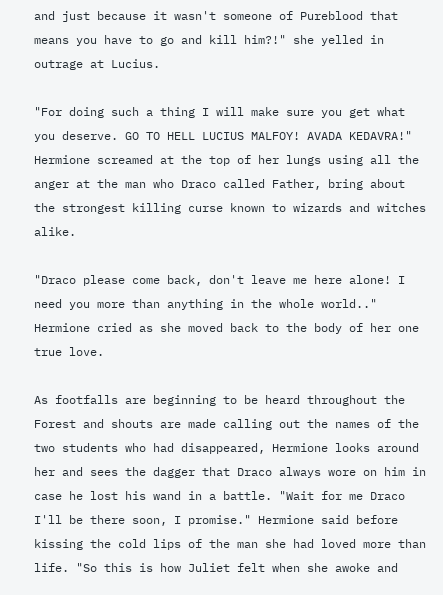and just because it wasn't someone of Pureblood that means you have to go and kill him?!" she yelled in outrage at Lucius.

"For doing such a thing I will make sure you get what you deserve. GO TO HELL LUCIUS MALFOY! AVADA KEDAVRA!" Hermione screamed at the top of her lungs using all the anger at the man who Draco called Father, bring about the strongest killing curse known to wizards and witches alike.

"Draco please come back, don't leave me here alone! I need you more than anything in the whole world.." Hermione cried as she moved back to the body of her one true love.

As footfalls are beginning to be heard throughout the Forest and shouts are made calling out the names of the two students who had disappeared, Hermione looks around her and sees the dagger that Draco always wore on him in case he lost his wand in a battle. "Wait for me Draco I'll be there soon, I promise." Hermione said before kissing the cold lips of the man she had loved more than life. "So this is how Juliet felt when she awoke and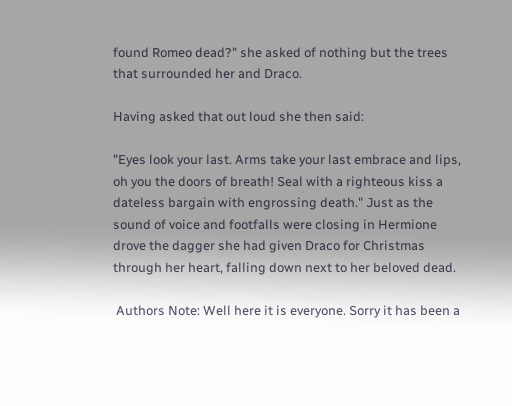found Romeo dead?" she asked of nothing but the trees that surrounded her and Draco.

Having asked that out loud she then said:

"Eyes look your last. Arms take your last embrace and lips, oh you the doors of breath! Seal with a righteous kiss a dateless bargain with engrossing death." Just as the sound of voice and footfalls were closing in Hermione drove the dagger she had given Draco for Christmas through her heart, falling down next to her beloved dead.

 Authors Note: Well here it is everyone. Sorry it has been a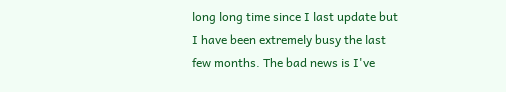long long time since I last update but I have been extremely busy the last few months. The bad news is I've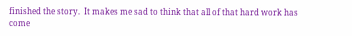finished the story.  It makes me sad to think that all of that hard work has come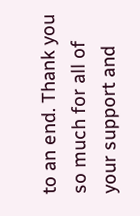to an end. Thank you so much for all of your support and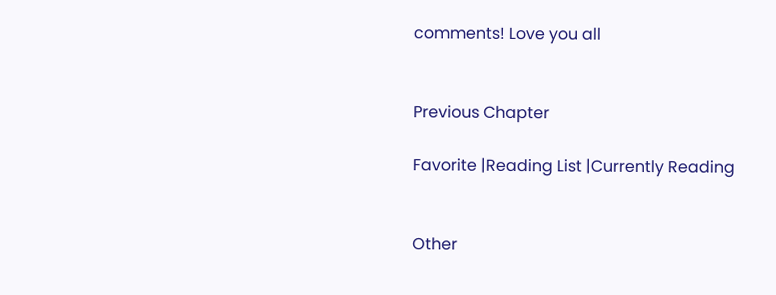comments! Love you all


Previous Chapter

Favorite |Reading List |Currently Reading


Other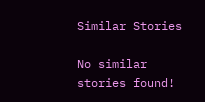Similar Stories

No similar stories found!